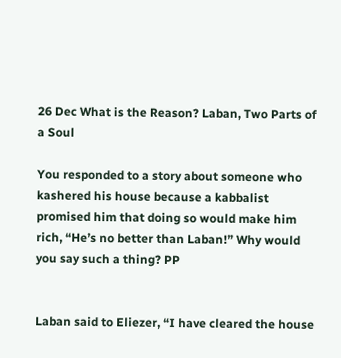26 Dec What is the Reason? Laban, Two Parts of a Soul

You responded to a story about someone who kashered his house because a kabbalist promised him that doing so would make him rich, “He’s no better than Laban!” Why would you say such a thing? PP


Laban said to Eliezer, “I have cleared the house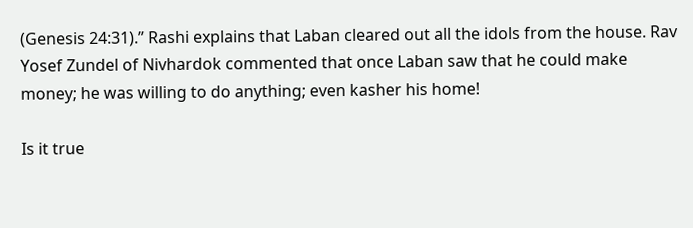(Genesis 24:31).” Rashi explains that Laban cleared out all the idols from the house. Rav Yosef Zundel of Nivhardok commented that once Laban saw that he could make money; he was willing to do anything; even kasher his home!

Is it true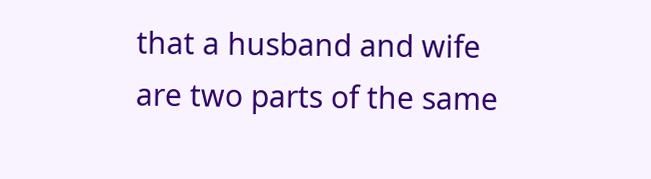that a husband and wife are two parts of the same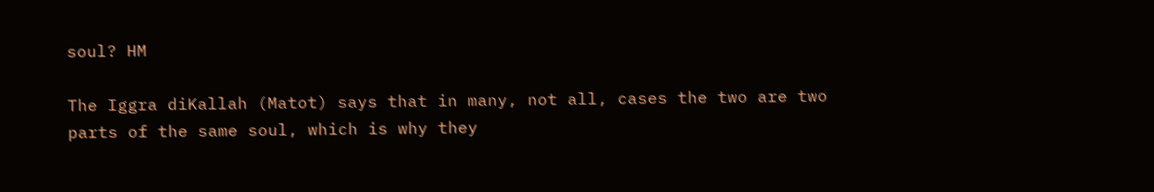soul? HM

The Iggra diKallah (Matot) says that in many, not all, cases the two are two parts of the same soul, which is why they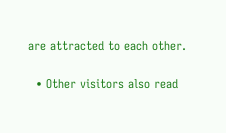are attracted to each other.

  • Other visitors also read